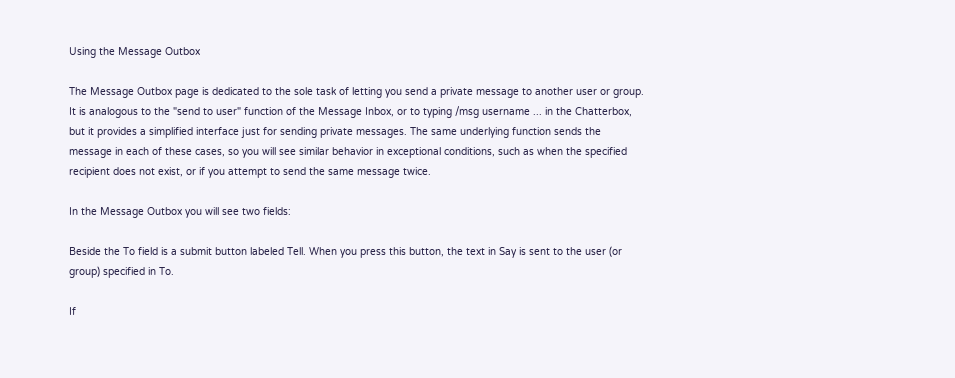Using the Message Outbox

The Message Outbox page is dedicated to the sole task of letting you send a private message to another user or group. It is analogous to the "send to user" function of the Message Inbox, or to typing /msg username ... in the Chatterbox, but it provides a simplified interface just for sending private messages. The same underlying function sends the message in each of these cases, so you will see similar behavior in exceptional conditions, such as when the specified recipient does not exist, or if you attempt to send the same message twice.

In the Message Outbox you will see two fields:

Beside the To field is a submit button labeled Tell. When you press this button, the text in Say is sent to the user (or group) specified in To.

If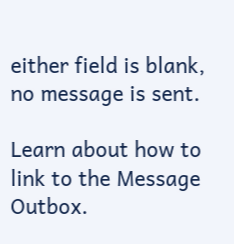either field is blank, no message is sent.

Learn about how to link to the Message Outbox.